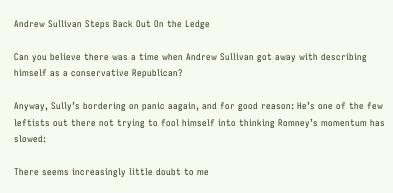Andrew Sullivan Steps Back Out On the Ledge

Can you believe there was a time when Andrew Sullivan got away with describing himself as a conservative Republican?

Anyway, Sully’s bordering on panic aagain, and for good reason: He’s one of the few leftists out there not trying to fool himself into thinking Romney’s momentum has slowed:

There seems increasingly little doubt to me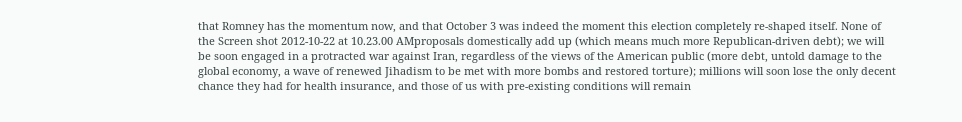that Romney has the momentum now, and that October 3 was indeed the moment this election completely re-shaped itself. None of the Screen shot 2012-10-22 at 10.23.00 AMproposals domestically add up (which means much more Republican-driven debt); we will be soon engaged in a protracted war against Iran, regardless of the views of the American public (more debt, untold damage to the global economy, a wave of renewed Jihadism to be met with more bombs and restored torture); millions will soon lose the only decent chance they had for health insurance, and those of us with pre-existing conditions will remain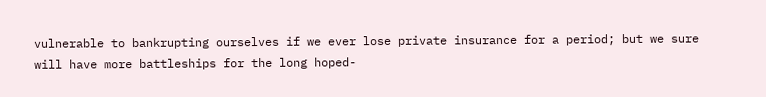vulnerable to bankrupting ourselves if we ever lose private insurance for a period; but we sure will have more battleships for the long hoped-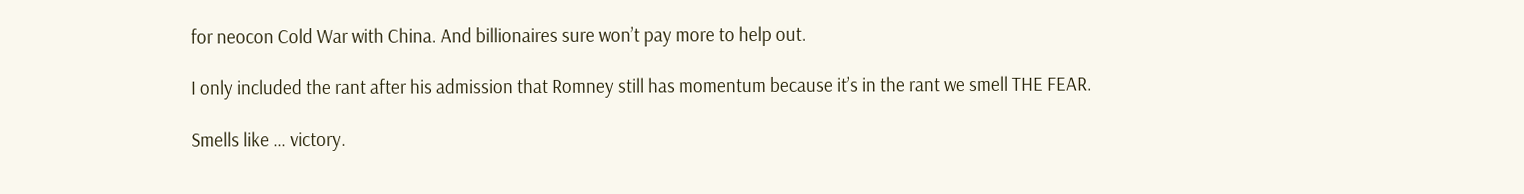for neocon Cold War with China. And billionaires sure won’t pay more to help out.

I only included the rant after his admission that Romney still has momentum because it’s in the rant we smell THE FEAR.

Smells like … victory.